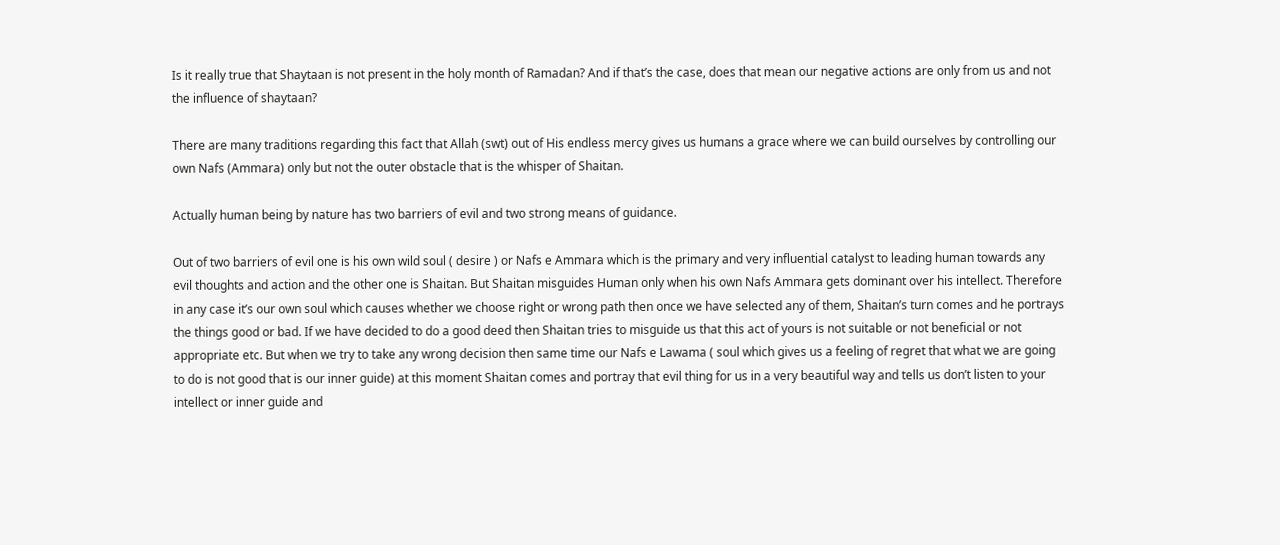Is it really true that Shaytaan is not present in the holy month of Ramadan? And if that’s the case, does that mean our negative actions are only from us and not the influence of shaytaan?

There are many traditions regarding this fact that Allah (swt) out of His endless mercy gives us humans a grace where we can build ourselves by controlling our own Nafs (Ammara) only but not the outer obstacle that is the whisper of Shaitan.

Actually human being by nature has two barriers of evil and two strong means of guidance.

Out of two barriers of evil one is his own wild soul ( desire ) or Nafs e Ammara which is the primary and very influential catalyst to leading human towards any evil thoughts and action and the other one is Shaitan. But Shaitan misguides Human only when his own Nafs Ammara gets dominant over his intellect. Therefore in any case it’s our own soul which causes whether we choose right or wrong path then once we have selected any of them, Shaitan’s turn comes and he portrays the things good or bad. If we have decided to do a good deed then Shaitan tries to misguide us that this act of yours is not suitable or not beneficial or not appropriate etc. But when we try to take any wrong decision then same time our Nafs e Lawama ( soul which gives us a feeling of regret that what we are going to do is not good that is our inner guide) at this moment Shaitan comes and portray that evil thing for us in a very beautiful way and tells us don’t listen to your intellect or inner guide and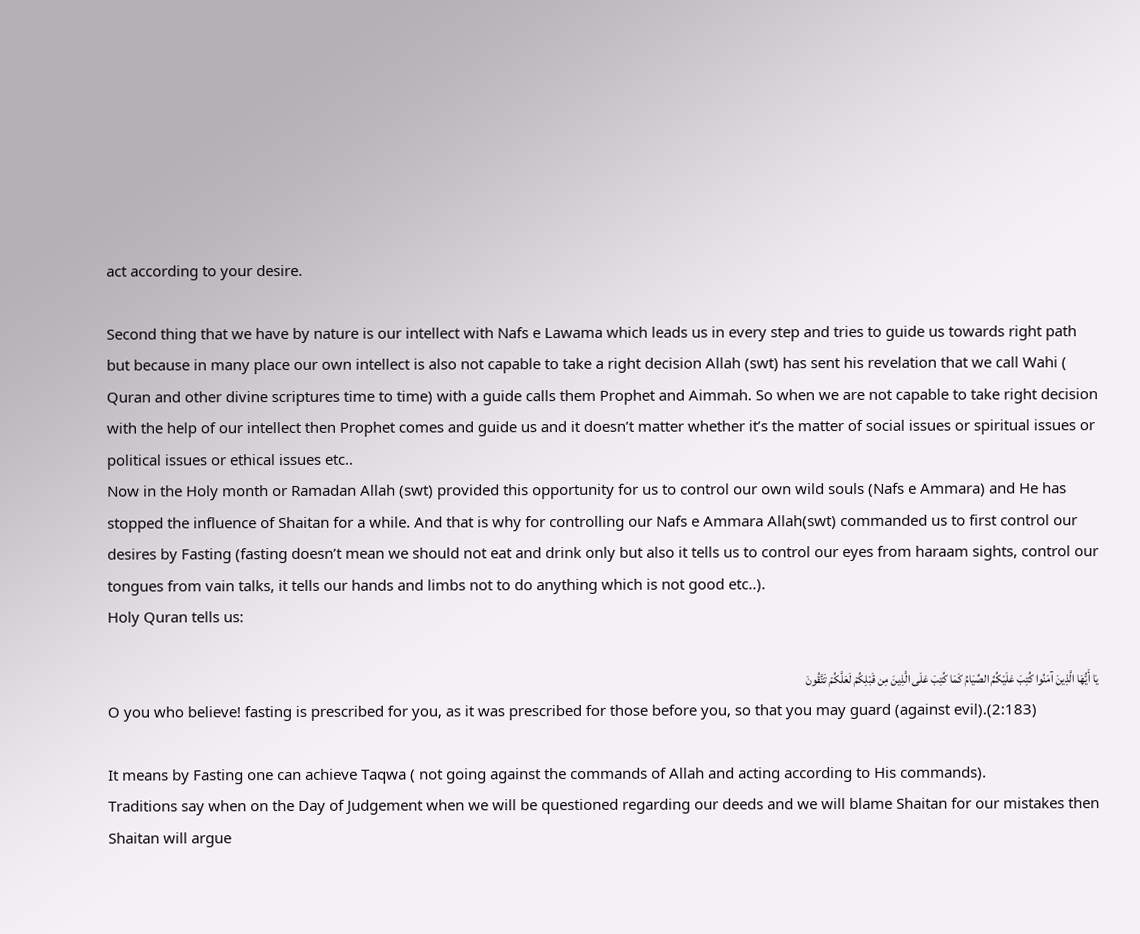act according to your desire.

Second thing that we have by nature is our intellect with Nafs e Lawama which leads us in every step and tries to guide us towards right path but because in many place our own intellect is also not capable to take a right decision Allah (swt) has sent his revelation that we call Wahi ( Quran and other divine scriptures time to time) with a guide calls them Prophet and Aimmah. So when we are not capable to take right decision with the help of our intellect then Prophet comes and guide us and it doesn’t matter whether it’s the matter of social issues or spiritual issues or political issues or ethical issues etc..
Now in the Holy month or Ramadan Allah (swt) provided this opportunity for us to control our own wild souls (Nafs e Ammara) and He has stopped the influence of Shaitan for a while. And that is why for controlling our Nafs e Ammara Allah(swt) commanded us to first control our desires by Fasting (fasting doesn’t mean we should not eat and drink only but also it tells us to control our eyes from haraam sights, control our tongues from vain talks, it tells our hands and limbs not to do anything which is not good etc..).
Holy Quran tells us:

يَا أَيُّهَا الَّذِينَ آمَنُوا كُتِبَ عَلَيْكُمُ الصِّيَامُ كَمَا كُتِبَ عَلَى الَّذِينَ مِن قَبْلِكُمْ لَعَلَّكُمْ تَتَّقُونَ
O you who believe! fasting is prescribed for you, as it was prescribed for those before you, so that you may guard (against evil).(2:183)

It means by Fasting one can achieve Taqwa ( not going against the commands of Allah and acting according to His commands).
Traditions say when on the Day of Judgement when we will be questioned regarding our deeds and we will blame Shaitan for our mistakes then Shaitan will argue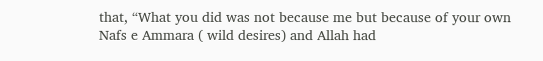that, “What you did was not because me but because of your own Nafs e Ammara ( wild desires) and Allah had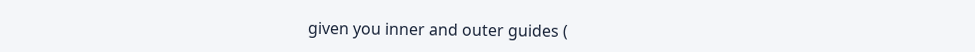given you inner and outer guides (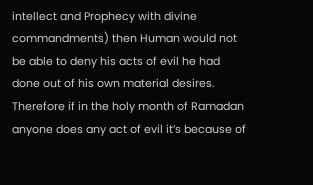intellect and Prophecy with divine commandments) then Human would not be able to deny his acts of evil he had done out of his own material desires.
Therefore if in the holy month of Ramadan anyone does any act of evil it’s because of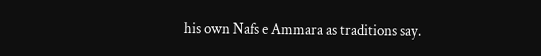his own Nafs e Ammara as traditions say.